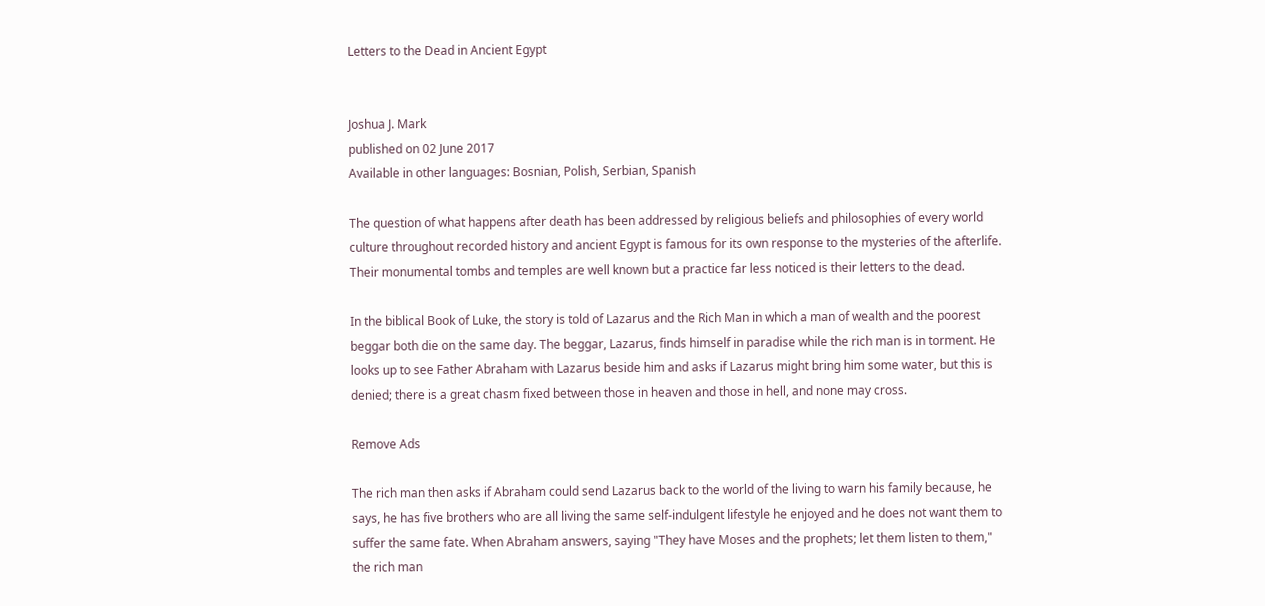Letters to the Dead in Ancient Egypt


Joshua J. Mark
published on 02 June 2017
Available in other languages: Bosnian, Polish, Serbian, Spanish

The question of what happens after death has been addressed by religious beliefs and philosophies of every world culture throughout recorded history and ancient Egypt is famous for its own response to the mysteries of the afterlife. Their monumental tombs and temples are well known but a practice far less noticed is their letters to the dead.

In the biblical Book of Luke, the story is told of Lazarus and the Rich Man in which a man of wealth and the poorest beggar both die on the same day. The beggar, Lazarus, finds himself in paradise while the rich man is in torment. He looks up to see Father Abraham with Lazarus beside him and asks if Lazarus might bring him some water, but this is denied; there is a great chasm fixed between those in heaven and those in hell, and none may cross.

Remove Ads

The rich man then asks if Abraham could send Lazarus back to the world of the living to warn his family because, he says, he has five brothers who are all living the same self-indulgent lifestyle he enjoyed and he does not want them to suffer the same fate. When Abraham answers, saying "They have Moses and the prophets; let them listen to them," the rich man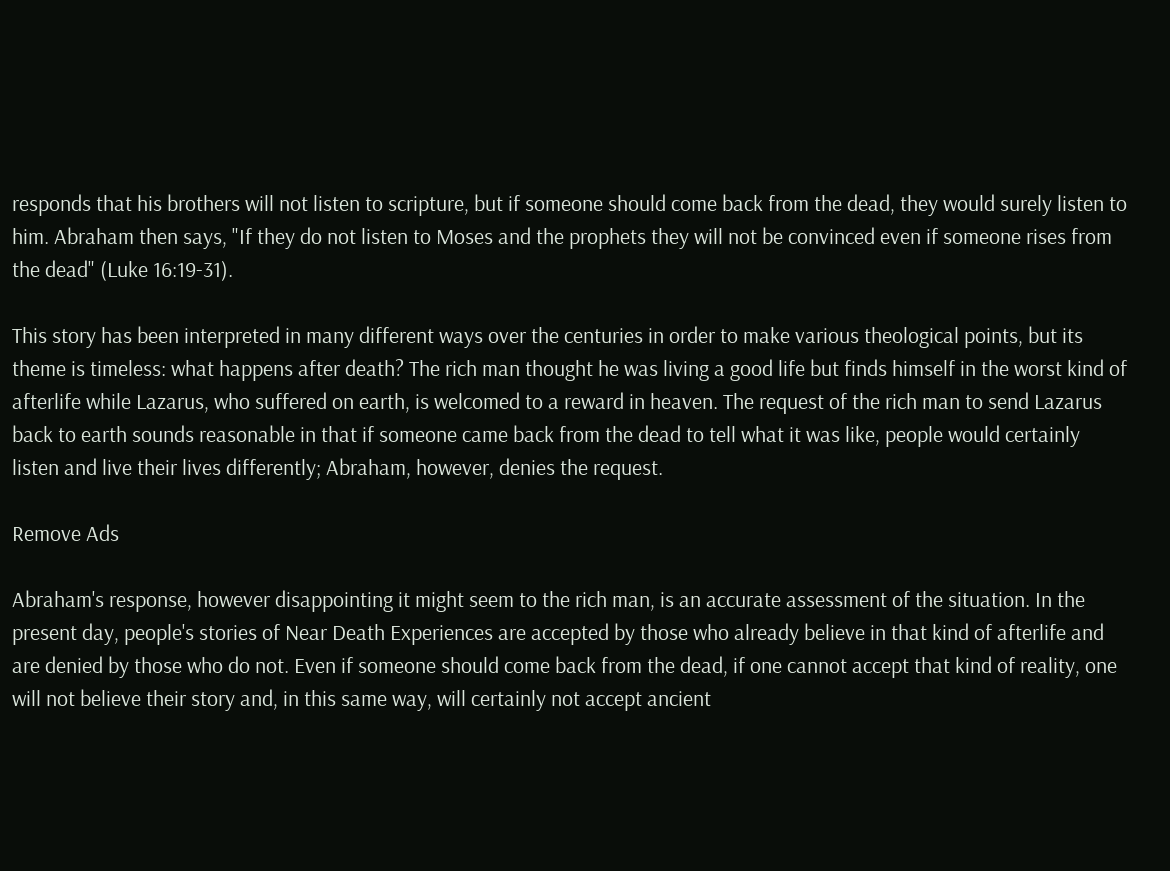responds that his brothers will not listen to scripture, but if someone should come back from the dead, they would surely listen to him. Abraham then says, "If they do not listen to Moses and the prophets they will not be convinced even if someone rises from the dead" (Luke 16:19-31).

This story has been interpreted in many different ways over the centuries in order to make various theological points, but its theme is timeless: what happens after death? The rich man thought he was living a good life but finds himself in the worst kind of afterlife while Lazarus, who suffered on earth, is welcomed to a reward in heaven. The request of the rich man to send Lazarus back to earth sounds reasonable in that if someone came back from the dead to tell what it was like, people would certainly listen and live their lives differently; Abraham, however, denies the request.

Remove Ads

Abraham's response, however disappointing it might seem to the rich man, is an accurate assessment of the situation. In the present day, people's stories of Near Death Experiences are accepted by those who already believe in that kind of afterlife and are denied by those who do not. Even if someone should come back from the dead, if one cannot accept that kind of reality, one will not believe their story and, in this same way, will certainly not accept ancient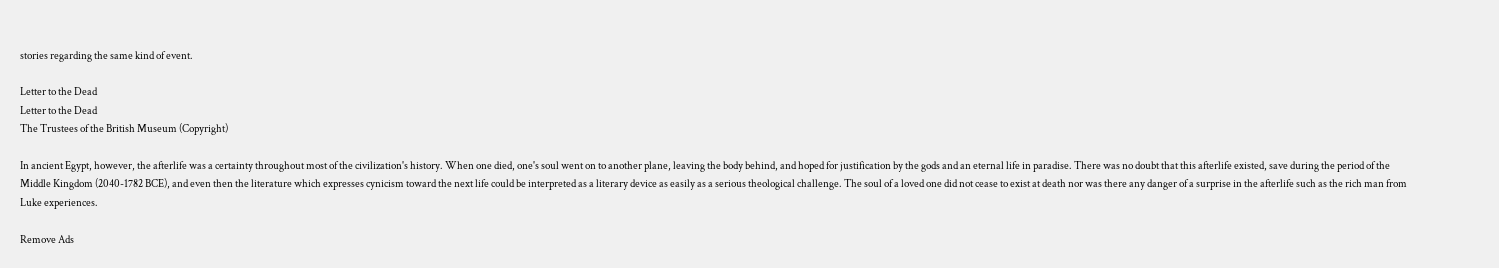stories regarding the same kind of event.

Letter to the Dead
Letter to the Dead
The Trustees of the British Museum (Copyright)

In ancient Egypt, however, the afterlife was a certainty throughout most of the civilization's history. When one died, one's soul went on to another plane, leaving the body behind, and hoped for justification by the gods and an eternal life in paradise. There was no doubt that this afterlife existed, save during the period of the Middle Kingdom (2040-1782 BCE), and even then the literature which expresses cynicism toward the next life could be interpreted as a literary device as easily as a serious theological challenge. The soul of a loved one did not cease to exist at death nor was there any danger of a surprise in the afterlife such as the rich man from Luke experiences.

Remove Ads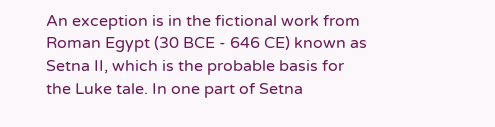An exception is in the fictional work from Roman Egypt (30 BCE - 646 CE) known as Setna II, which is the probable basis for the Luke tale. In one part of Setna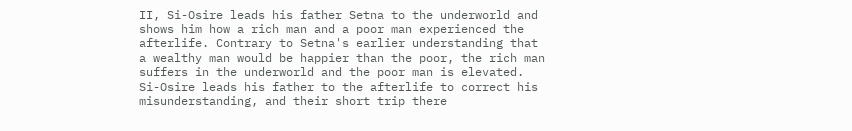II, Si-Osire leads his father Setna to the underworld and shows him how a rich man and a poor man experienced the afterlife. Contrary to Setna's earlier understanding that a wealthy man would be happier than the poor, the rich man suffers in the underworld and the poor man is elevated. Si-Osire leads his father to the afterlife to correct his misunderstanding, and their short trip there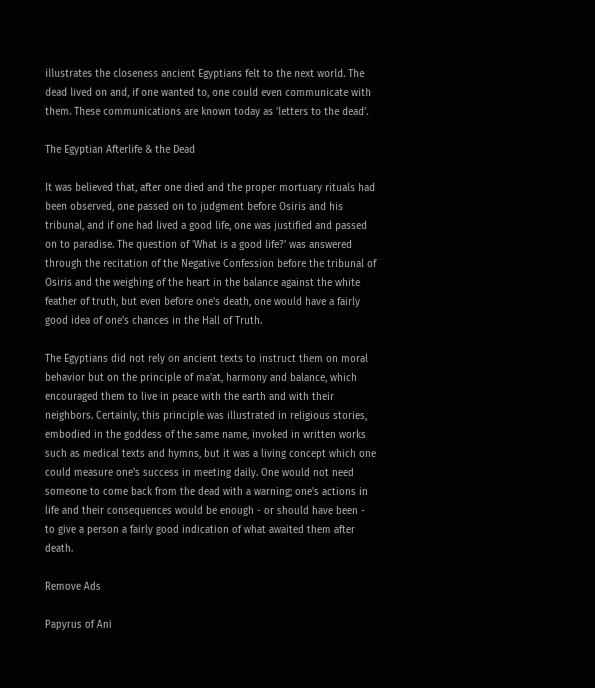illustrates the closeness ancient Egyptians felt to the next world. The dead lived on and, if one wanted to, one could even communicate with them. These communications are known today as 'letters to the dead'.

The Egyptian Afterlife & the Dead

It was believed that, after one died and the proper mortuary rituals had been observed, one passed on to judgment before Osiris and his tribunal, and if one had lived a good life, one was justified and passed on to paradise. The question of 'What is a good life?' was answered through the recitation of the Negative Confession before the tribunal of Osiris and the weighing of the heart in the balance against the white feather of truth, but even before one's death, one would have a fairly good idea of one's chances in the Hall of Truth.

The Egyptians did not rely on ancient texts to instruct them on moral behavior but on the principle of ma'at, harmony and balance, which encouraged them to live in peace with the earth and with their neighbors. Certainly, this principle was illustrated in religious stories, embodied in the goddess of the same name, invoked in written works such as medical texts and hymns, but it was a living concept which one could measure one's success in meeting daily. One would not need someone to come back from the dead with a warning; one's actions in life and their consequences would be enough - or should have been - to give a person a fairly good indication of what awaited them after death.

Remove Ads

Papyrus of Ani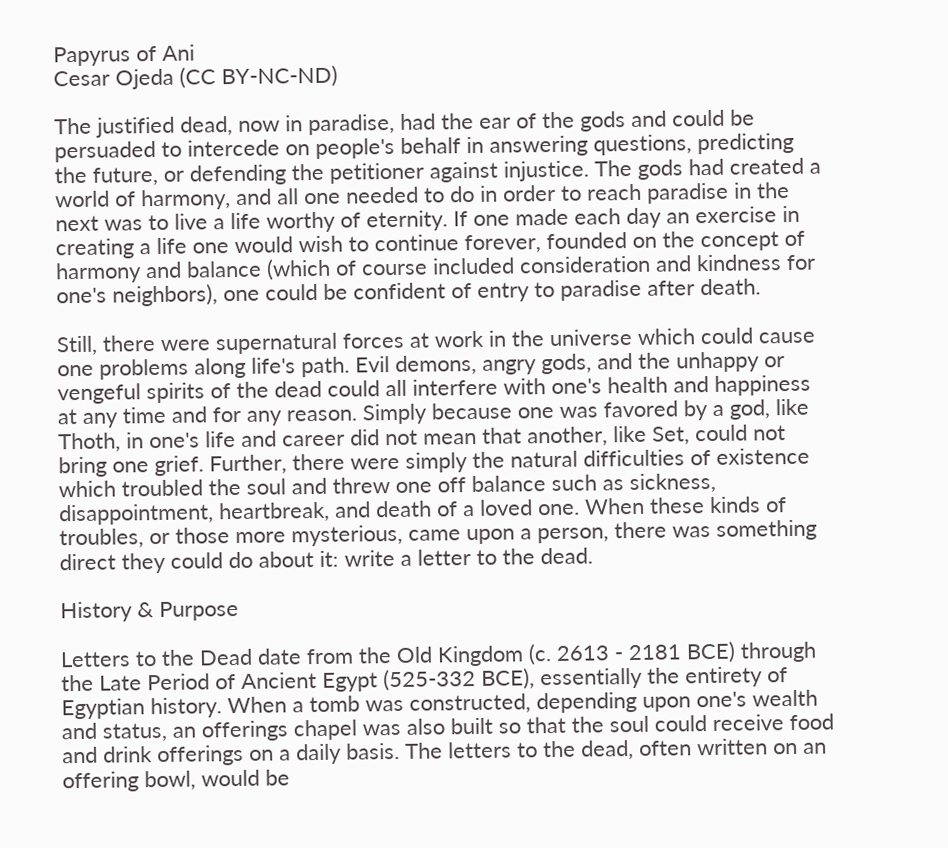Papyrus of Ani
Cesar Ojeda (CC BY-NC-ND)

The justified dead, now in paradise, had the ear of the gods and could be persuaded to intercede on people's behalf in answering questions, predicting the future, or defending the petitioner against injustice. The gods had created a world of harmony, and all one needed to do in order to reach paradise in the next was to live a life worthy of eternity. If one made each day an exercise in creating a life one would wish to continue forever, founded on the concept of harmony and balance (which of course included consideration and kindness for one's neighbors), one could be confident of entry to paradise after death.

Still, there were supernatural forces at work in the universe which could cause one problems along life's path. Evil demons, angry gods, and the unhappy or vengeful spirits of the dead could all interfere with one's health and happiness at any time and for any reason. Simply because one was favored by a god, like Thoth, in one's life and career did not mean that another, like Set, could not bring one grief. Further, there were simply the natural difficulties of existence which troubled the soul and threw one off balance such as sickness, disappointment, heartbreak, and death of a loved one. When these kinds of troubles, or those more mysterious, came upon a person, there was something direct they could do about it: write a letter to the dead.

History & Purpose

Letters to the Dead date from the Old Kingdom (c. 2613 - 2181 BCE) through the Late Period of Ancient Egypt (525-332 BCE), essentially the entirety of Egyptian history. When a tomb was constructed, depending upon one's wealth and status, an offerings chapel was also built so that the soul could receive food and drink offerings on a daily basis. The letters to the dead, often written on an offering bowl, would be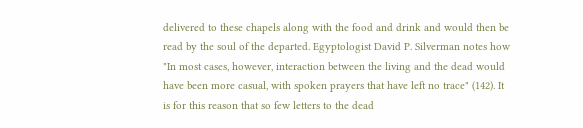delivered to these chapels along with the food and drink and would then be read by the soul of the departed. Egyptologist David P. Silverman notes how "In most cases, however, interaction between the living and the dead would have been more casual, with spoken prayers that have left no trace" (142). It is for this reason that so few letters to the dead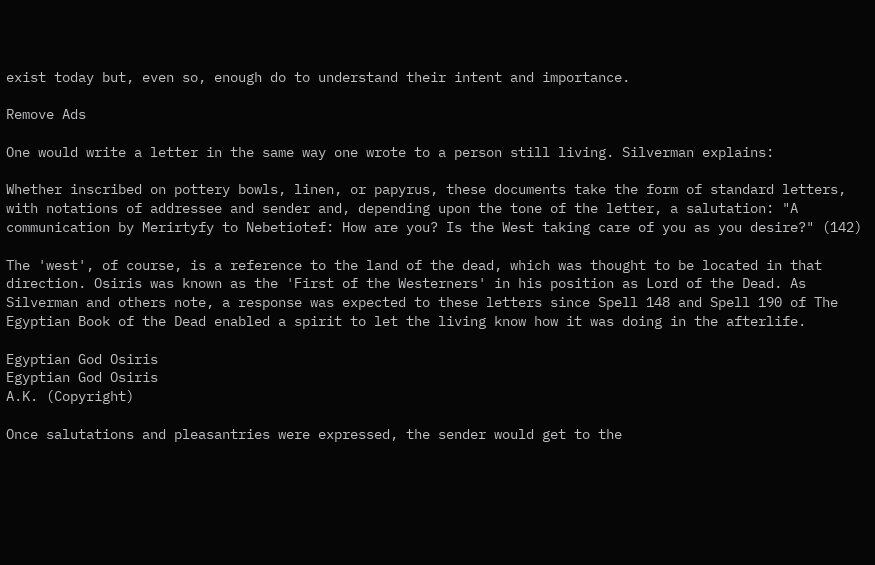exist today but, even so, enough do to understand their intent and importance.

Remove Ads

One would write a letter in the same way one wrote to a person still living. Silverman explains:

Whether inscribed on pottery bowls, linen, or papyrus, these documents take the form of standard letters, with notations of addressee and sender and, depending upon the tone of the letter, a salutation: "A communication by Merirtyfy to Nebetiotef: How are you? Is the West taking care of you as you desire?" (142)

The 'west', of course, is a reference to the land of the dead, which was thought to be located in that direction. Osiris was known as the 'First of the Westerners' in his position as Lord of the Dead. As Silverman and others note, a response was expected to these letters since Spell 148 and Spell 190 of The Egyptian Book of the Dead enabled a spirit to let the living know how it was doing in the afterlife.

Egyptian God Osiris
Egyptian God Osiris
A.K. (Copyright)

Once salutations and pleasantries were expressed, the sender would get to the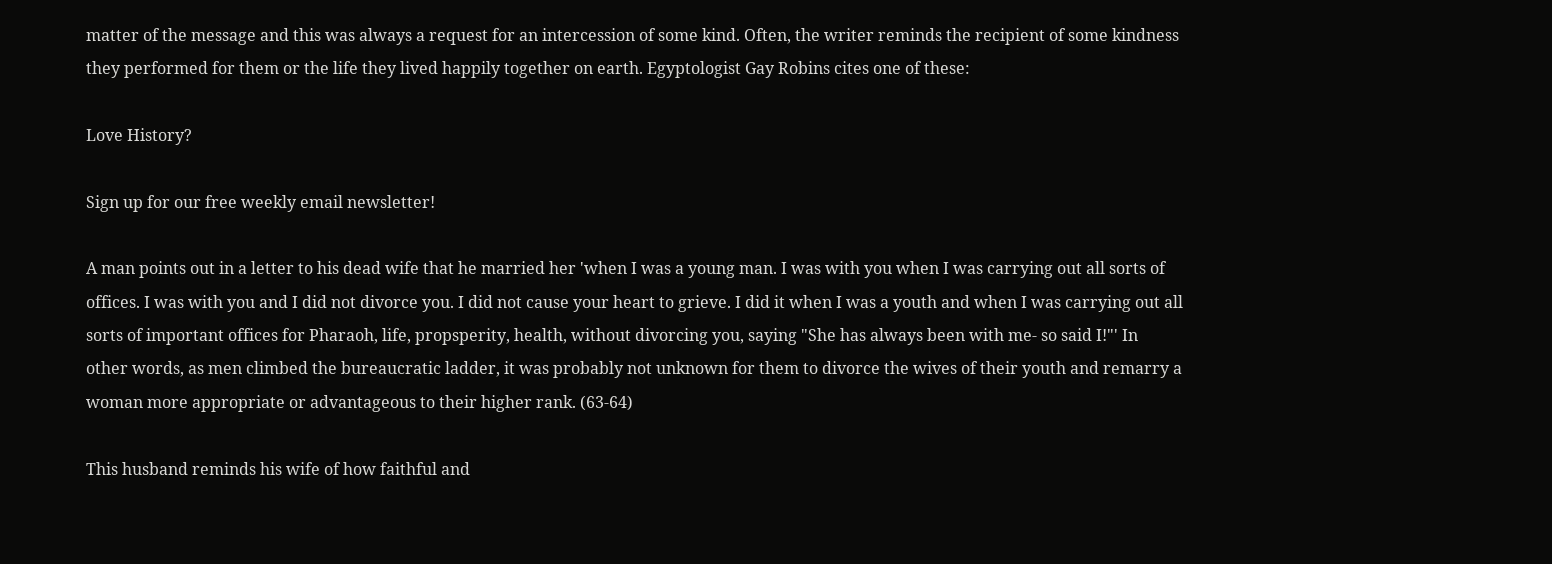matter of the message and this was always a request for an intercession of some kind. Often, the writer reminds the recipient of some kindness they performed for them or the life they lived happily together on earth. Egyptologist Gay Robins cites one of these:

Love History?

Sign up for our free weekly email newsletter!

A man points out in a letter to his dead wife that he married her 'when I was a young man. I was with you when I was carrying out all sorts of offices. I was with you and I did not divorce you. I did not cause your heart to grieve. I did it when I was a youth and when I was carrying out all sorts of important offices for Pharaoh, life, propsperity, health, without divorcing you, saying "She has always been with me- so said I!"' In other words, as men climbed the bureaucratic ladder, it was probably not unknown for them to divorce the wives of their youth and remarry a woman more appropriate or advantageous to their higher rank. (63-64)

This husband reminds his wife of how faithful and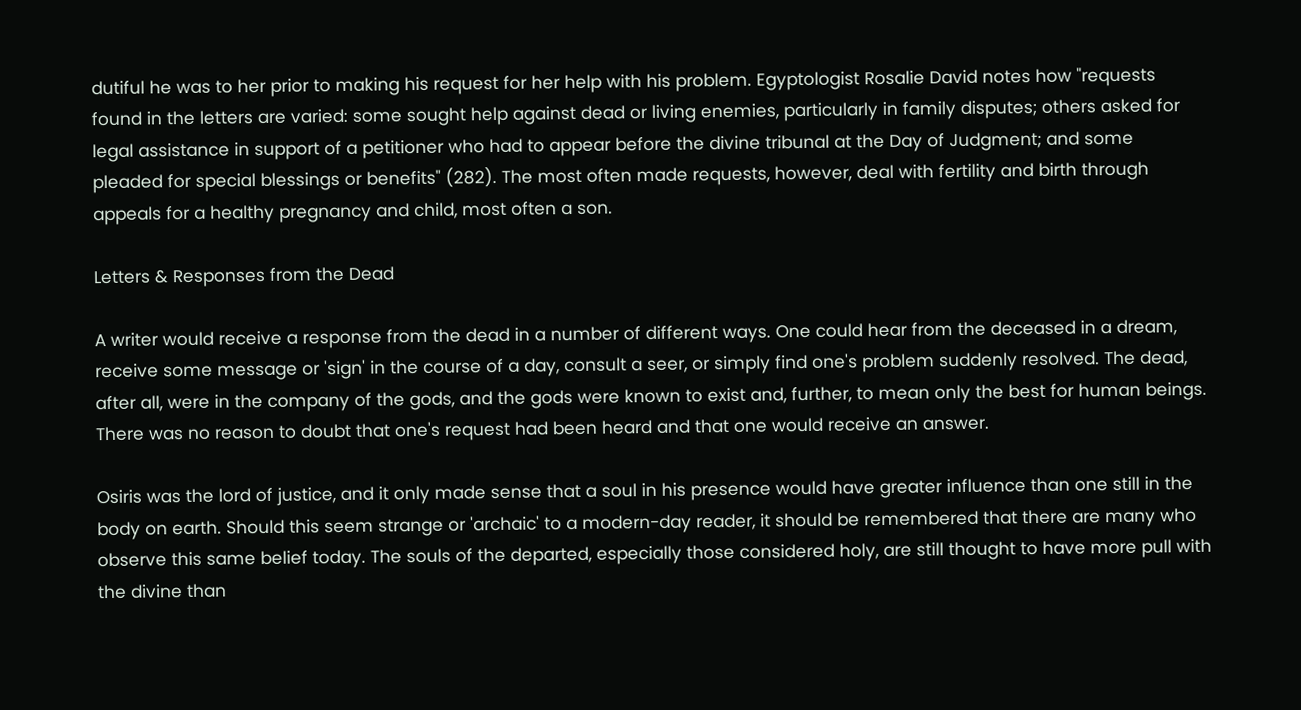dutiful he was to her prior to making his request for her help with his problem. Egyptologist Rosalie David notes how "requests found in the letters are varied: some sought help against dead or living enemies, particularly in family disputes; others asked for legal assistance in support of a petitioner who had to appear before the divine tribunal at the Day of Judgment; and some pleaded for special blessings or benefits" (282). The most often made requests, however, deal with fertility and birth through appeals for a healthy pregnancy and child, most often a son.

Letters & Responses from the Dead

A writer would receive a response from the dead in a number of different ways. One could hear from the deceased in a dream, receive some message or 'sign' in the course of a day, consult a seer, or simply find one's problem suddenly resolved. The dead, after all, were in the company of the gods, and the gods were known to exist and, further, to mean only the best for human beings. There was no reason to doubt that one's request had been heard and that one would receive an answer.

Osiris was the lord of justice, and it only made sense that a soul in his presence would have greater influence than one still in the body on earth. Should this seem strange or 'archaic' to a modern-day reader, it should be remembered that there are many who observe this same belief today. The souls of the departed, especially those considered holy, are still thought to have more pull with the divine than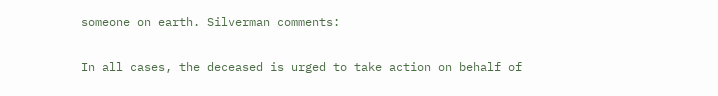someone on earth. Silverman comments:

In all cases, the deceased is urged to take action on behalf of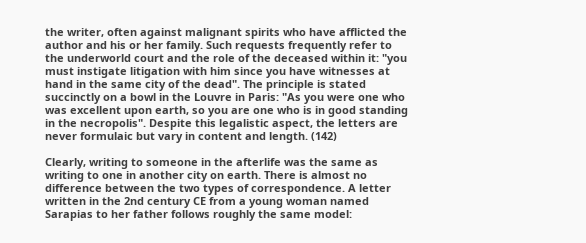the writer, often against malignant spirits who have afflicted the author and his or her family. Such requests frequently refer to the underworld court and the role of the deceased within it: "you must instigate litigation with him since you have witnesses at hand in the same city of the dead". The principle is stated succinctly on a bowl in the Louvre in Paris: "As you were one who was excellent upon earth, so you are one who is in good standing in the necropolis". Despite this legalistic aspect, the letters are never formulaic but vary in content and length. (142)

Clearly, writing to someone in the afterlife was the same as writing to one in another city on earth. There is almost no difference between the two types of correspondence. A letter written in the 2nd century CE from a young woman named Sarapias to her father follows roughly the same model: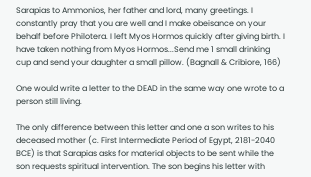Sarapias to Ammonios, her father and lord, many greetings. I constantly pray that you are well and I make obeisance on your behalf before Philotera. I left Myos Hormos quickly after giving birth. I have taken nothing from Myos Hormos...Send me 1 small drinking cup and send your daughter a small pillow. (Bagnall & Cribiore, 166)

One would write a letter to the DEAD in the same way one wrote to a person still living.

The only difference between this letter and one a son writes to his deceased mother (c. First Intermediate Period of Egypt, 2181-2040 BCE) is that Sarapias asks for material objects to be sent while the son requests spiritual intervention. The son begins his letter with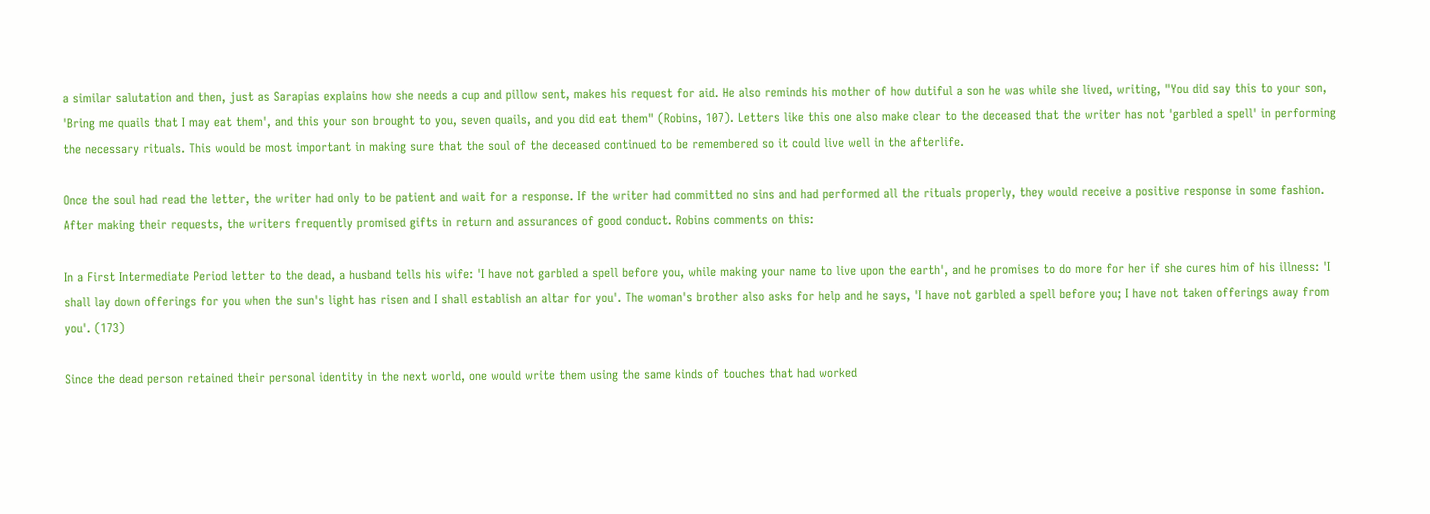a similar salutation and then, just as Sarapias explains how she needs a cup and pillow sent, makes his request for aid. He also reminds his mother of how dutiful a son he was while she lived, writing, "You did say this to your son, 'Bring me quails that I may eat them', and this your son brought to you, seven quails, and you did eat them" (Robins, 107). Letters like this one also make clear to the deceased that the writer has not 'garbled a spell' in performing the necessary rituals. This would be most important in making sure that the soul of the deceased continued to be remembered so it could live well in the afterlife.

Once the soul had read the letter, the writer had only to be patient and wait for a response. If the writer had committed no sins and had performed all the rituals properly, they would receive a positive response in some fashion. After making their requests, the writers frequently promised gifts in return and assurances of good conduct. Robins comments on this:

In a First Intermediate Period letter to the dead, a husband tells his wife: 'I have not garbled a spell before you, while making your name to live upon the earth', and he promises to do more for her if she cures him of his illness: 'I shall lay down offerings for you when the sun's light has risen and I shall establish an altar for you'. The woman's brother also asks for help and he says, 'I have not garbled a spell before you; I have not taken offerings away from you'. (173)

Since the dead person retained their personal identity in the next world, one would write them using the same kinds of touches that had worked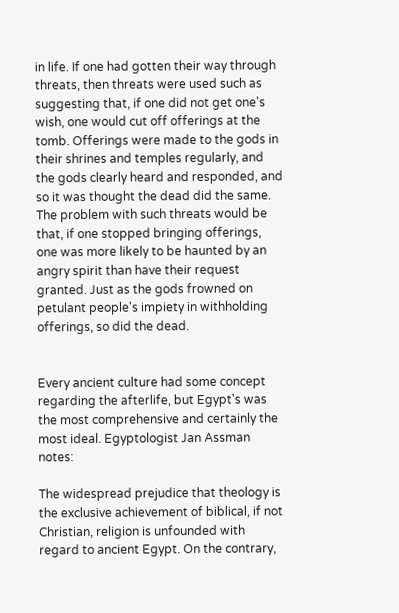in life. If one had gotten their way through threats, then threats were used such as suggesting that, if one did not get one's wish, one would cut off offerings at the tomb. Offerings were made to the gods in their shrines and temples regularly, and the gods clearly heard and responded, and so it was thought the dead did the same. The problem with such threats would be that, if one stopped bringing offerings, one was more likely to be haunted by an angry spirit than have their request granted. Just as the gods frowned on petulant people's impiety in withholding offerings, so did the dead.


Every ancient culture had some concept regarding the afterlife, but Egypt's was the most comprehensive and certainly the most ideal. Egyptologist Jan Assman notes:

The widespread prejudice that theology is the exclusive achievement of biblical, if not Christian, religion is unfounded with regard to ancient Egypt. On the contrary,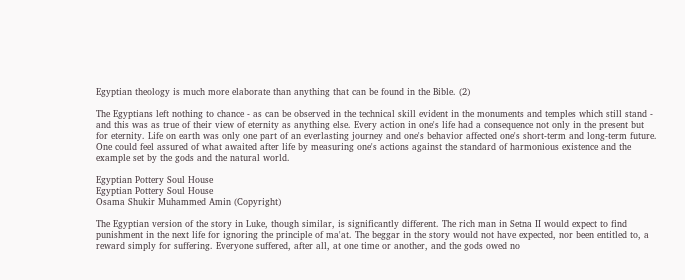Egyptian theology is much more elaborate than anything that can be found in the Bible. (2)

The Egyptians left nothing to chance - as can be observed in the technical skill evident in the monuments and temples which still stand - and this was as true of their view of eternity as anything else. Every action in one's life had a consequence not only in the present but for eternity. Life on earth was only one part of an everlasting journey and one's behavior affected one's short-term and long-term future. One could feel assured of what awaited after life by measuring one's actions against the standard of harmonious existence and the example set by the gods and the natural world.

Egyptian Pottery Soul House
Egyptian Pottery Soul House
Osama Shukir Muhammed Amin (Copyright)

The Egyptian version of the story in Luke, though similar, is significantly different. The rich man in Setna II would expect to find punishment in the next life for ignoring the principle of ma'at. The beggar in the story would not have expected, nor been entitled to, a reward simply for suffering. Everyone suffered, after all, at one time or another, and the gods owed no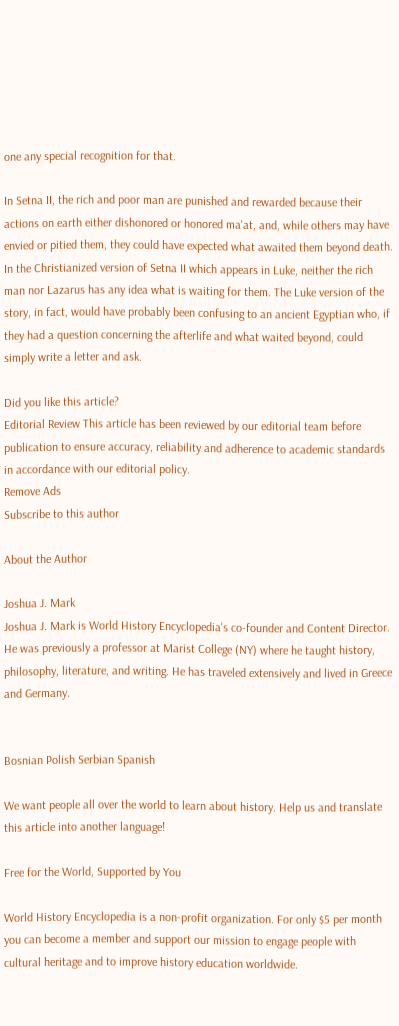one any special recognition for that.

In Setna II, the rich and poor man are punished and rewarded because their actions on earth either dishonored or honored ma'at, and, while others may have envied or pitied them, they could have expected what awaited them beyond death. In the Christianized version of Setna II which appears in Luke, neither the rich man nor Lazarus has any idea what is waiting for them. The Luke version of the story, in fact, would have probably been confusing to an ancient Egyptian who, if they had a question concerning the afterlife and what waited beyond, could simply write a letter and ask.

Did you like this article?
Editorial Review This article has been reviewed by our editorial team before publication to ensure accuracy, reliability and adherence to academic standards in accordance with our editorial policy.
Remove Ads
Subscribe to this author

About the Author

Joshua J. Mark
Joshua J. Mark is World History Encyclopedia's co-founder and Content Director. He was previously a professor at Marist College (NY) where he taught history, philosophy, literature, and writing. He has traveled extensively and lived in Greece and Germany.


Bosnian Polish Serbian Spanish

We want people all over the world to learn about history. Help us and translate this article into another language!

Free for the World, Supported by You

World History Encyclopedia is a non-profit organization. For only $5 per month you can become a member and support our mission to engage people with cultural heritage and to improve history education worldwide.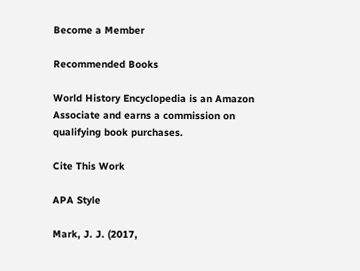Become a Member

Recommended Books

World History Encyclopedia is an Amazon Associate and earns a commission on qualifying book purchases.

Cite This Work

APA Style

Mark, J. J. (2017,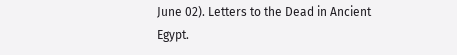June 02). Letters to the Dead in Ancient Egypt.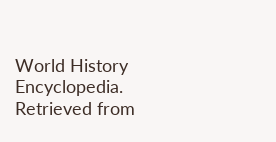World History Encyclopedia. Retrieved from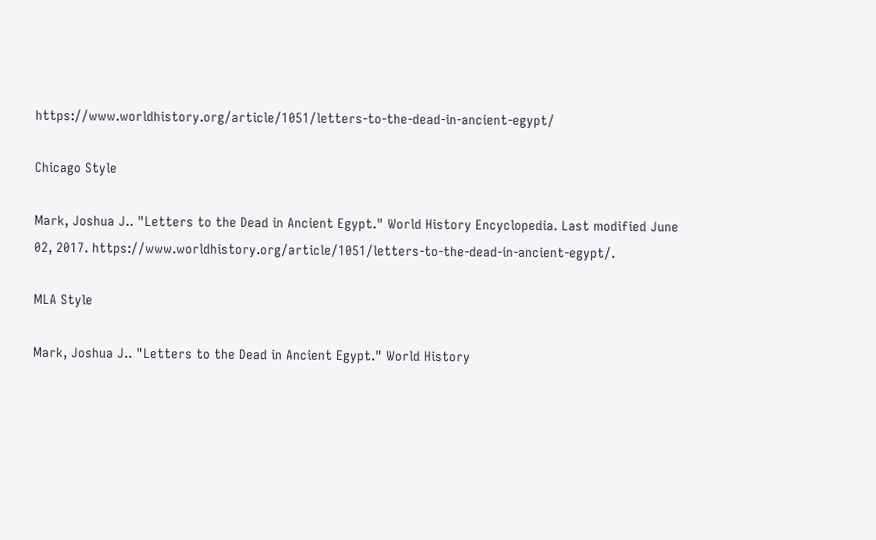https://www.worldhistory.org/article/1051/letters-to-the-dead-in-ancient-egypt/

Chicago Style

Mark, Joshua J.. "Letters to the Dead in Ancient Egypt." World History Encyclopedia. Last modified June 02, 2017. https://www.worldhistory.org/article/1051/letters-to-the-dead-in-ancient-egypt/.

MLA Style

Mark, Joshua J.. "Letters to the Dead in Ancient Egypt." World History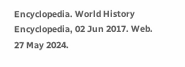Encyclopedia. World History Encyclopedia, 02 Jun 2017. Web. 27 May 2024.